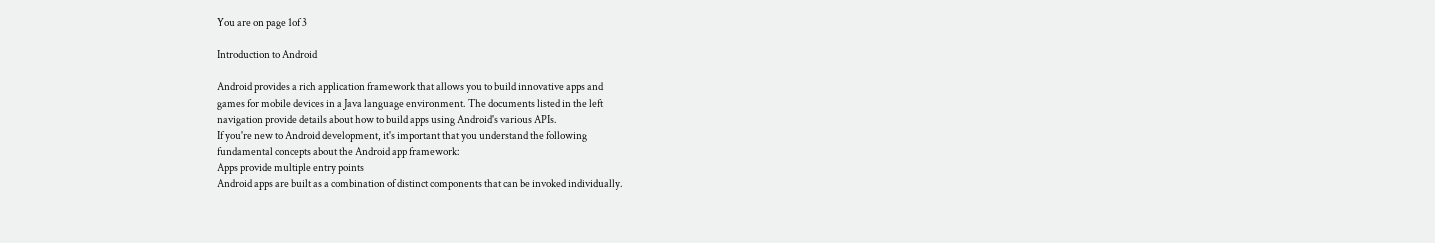You are on page 1of 3

Introduction to Android

Android provides a rich application framework that allows you to build innovative apps and
games for mobile devices in a Java language environment. The documents listed in the left
navigation provide details about how to build apps using Android's various APIs.
If you're new to Android development, it's important that you understand the following
fundamental concepts about the Android app framework:
Apps provide multiple entry points
Android apps are built as a combination of distinct components that can be invoked individually.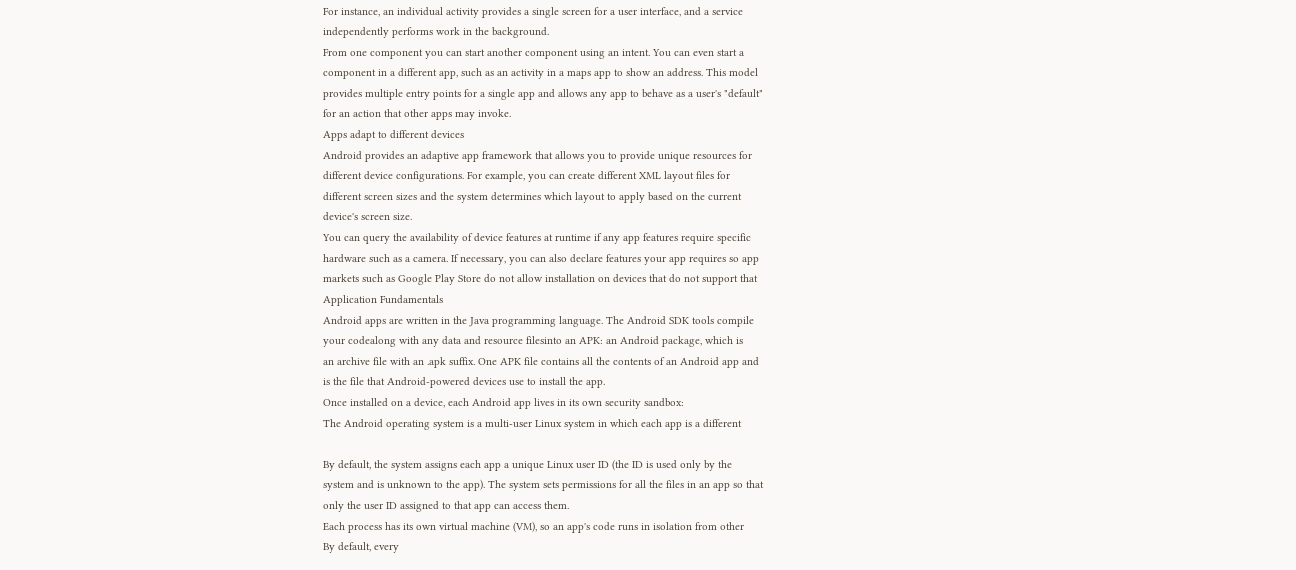For instance, an individual activity provides a single screen for a user interface, and a service
independently performs work in the background.
From one component you can start another component using an intent. You can even start a
component in a different app, such as an activity in a maps app to show an address. This model
provides multiple entry points for a single app and allows any app to behave as a user's "default"
for an action that other apps may invoke.
Apps adapt to different devices
Android provides an adaptive app framework that allows you to provide unique resources for
different device configurations. For example, you can create different XML layout files for
different screen sizes and the system determines which layout to apply based on the current
device's screen size.
You can query the availability of device features at runtime if any app features require specific
hardware such as a camera. If necessary, you can also declare features your app requires so app
markets such as Google Play Store do not allow installation on devices that do not support that
Application Fundamentals
Android apps are written in the Java programming language. The Android SDK tools compile
your codealong with any data and resource filesinto an APK: an Android package, which is
an archive file with an .apk suffix. One APK file contains all the contents of an Android app and
is the file that Android-powered devices use to install the app.
Once installed on a device, each Android app lives in its own security sandbox:
The Android operating system is a multi-user Linux system in which each app is a different

By default, the system assigns each app a unique Linux user ID (the ID is used only by the
system and is unknown to the app). The system sets permissions for all the files in an app so that
only the user ID assigned to that app can access them.
Each process has its own virtual machine (VM), so an app's code runs in isolation from other
By default, every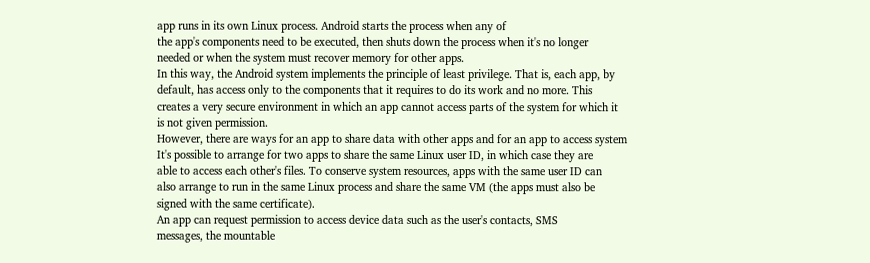app runs in its own Linux process. Android starts the process when any of
the app's components need to be executed, then shuts down the process when it's no longer
needed or when the system must recover memory for other apps.
In this way, the Android system implements the principle of least privilege. That is, each app, by
default, has access only to the components that it requires to do its work and no more. This
creates a very secure environment in which an app cannot access parts of the system for which it
is not given permission.
However, there are ways for an app to share data with other apps and for an app to access system
It's possible to arrange for two apps to share the same Linux user ID, in which case they are
able to access each other's files. To conserve system resources, apps with the same user ID can
also arrange to run in the same Linux process and share the same VM (the apps must also be
signed with the same certificate).
An app can request permission to access device data such as the user's contacts, SMS
messages, the mountable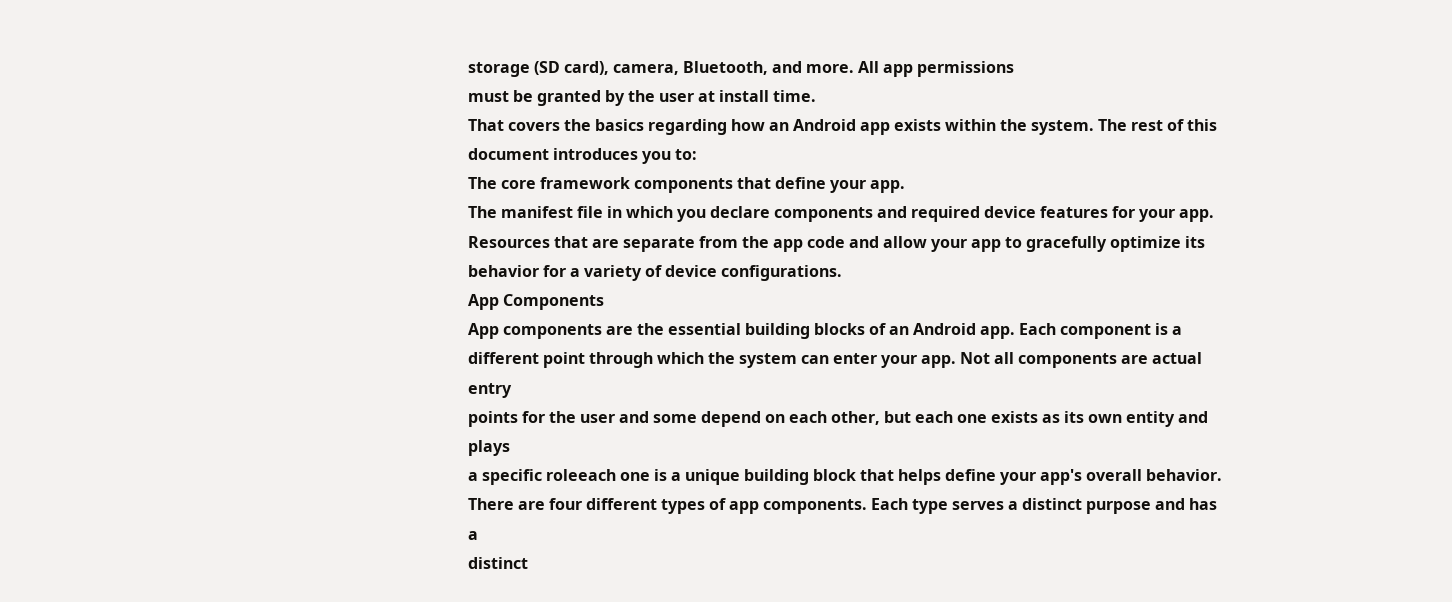storage (SD card), camera, Bluetooth, and more. All app permissions
must be granted by the user at install time.
That covers the basics regarding how an Android app exists within the system. The rest of this
document introduces you to:
The core framework components that define your app.
The manifest file in which you declare components and required device features for your app.
Resources that are separate from the app code and allow your app to gracefully optimize its
behavior for a variety of device configurations.
App Components
App components are the essential building blocks of an Android app. Each component is a
different point through which the system can enter your app. Not all components are actual entry
points for the user and some depend on each other, but each one exists as its own entity and plays
a specific roleeach one is a unique building block that helps define your app's overall behavior.
There are four different types of app components. Each type serves a distinct purpose and has a
distinct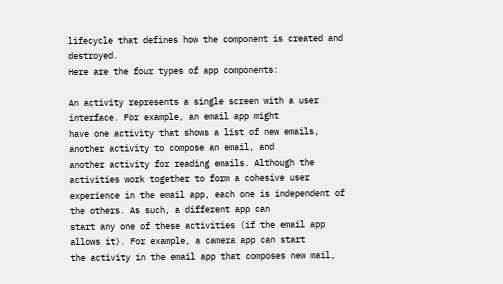lifecycle that defines how the component is created and destroyed.
Here are the four types of app components:

An activity represents a single screen with a user interface. For example, an email app might
have one activity that shows a list of new emails, another activity to compose an email, and
another activity for reading emails. Although the activities work together to form a cohesive user
experience in the email app, each one is independent of the others. As such, a different app can
start any one of these activities (if the email app allows it). For example, a camera app can start
the activity in the email app that composes new mail,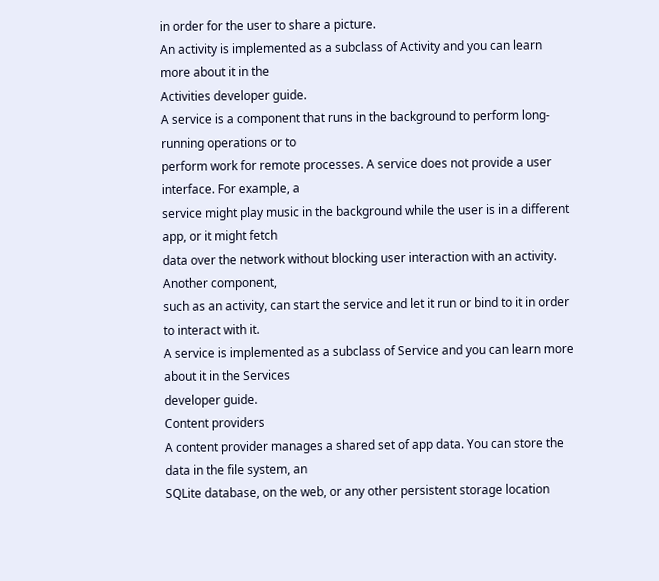in order for the user to share a picture.
An activity is implemented as a subclass of Activity and you can learn more about it in the
Activities developer guide.
A service is a component that runs in the background to perform long-running operations or to
perform work for remote processes. A service does not provide a user interface. For example, a
service might play music in the background while the user is in a different app, or it might fetch
data over the network without blocking user interaction with an activity. Another component,
such as an activity, can start the service and let it run or bind to it in order to interact with it.
A service is implemented as a subclass of Service and you can learn more about it in the Services
developer guide.
Content providers
A content provider manages a shared set of app data. You can store the data in the file system, an
SQLite database, on the web, or any other persistent storage location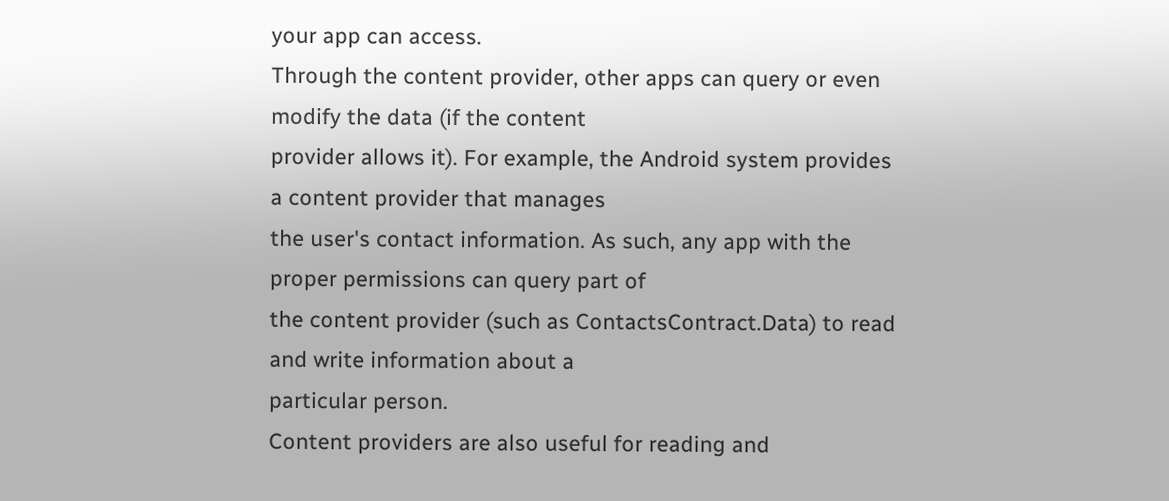your app can access.
Through the content provider, other apps can query or even modify the data (if the content
provider allows it). For example, the Android system provides a content provider that manages
the user's contact information. As such, any app with the proper permissions can query part of
the content provider (such as ContactsContract.Data) to read and write information about a
particular person.
Content providers are also useful for reading and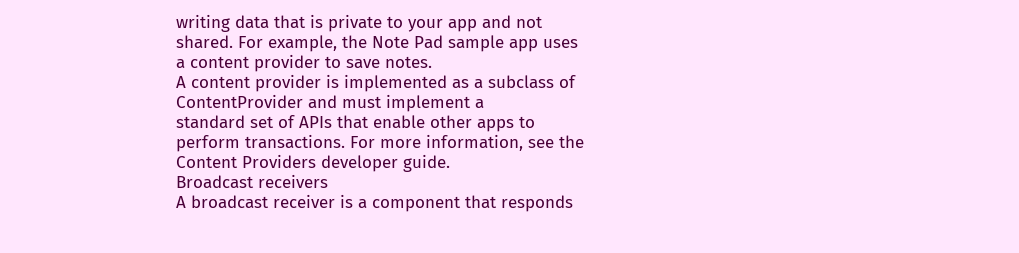writing data that is private to your app and not
shared. For example, the Note Pad sample app uses a content provider to save notes.
A content provider is implemented as a subclass of ContentProvider and must implement a
standard set of APIs that enable other apps to perform transactions. For more information, see the
Content Providers developer guide.
Broadcast receivers
A broadcast receiver is a component that responds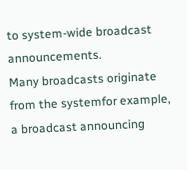to system-wide broadcast announcements.
Many broadcasts originate from the systemfor example, a broadcast announcing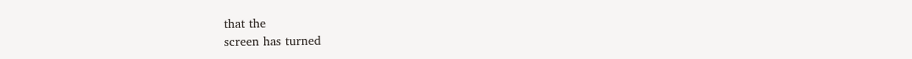that the
screen has turned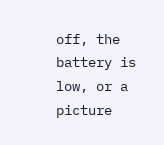off, the battery is low, or a picture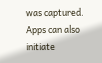was captured. Apps can also initiate